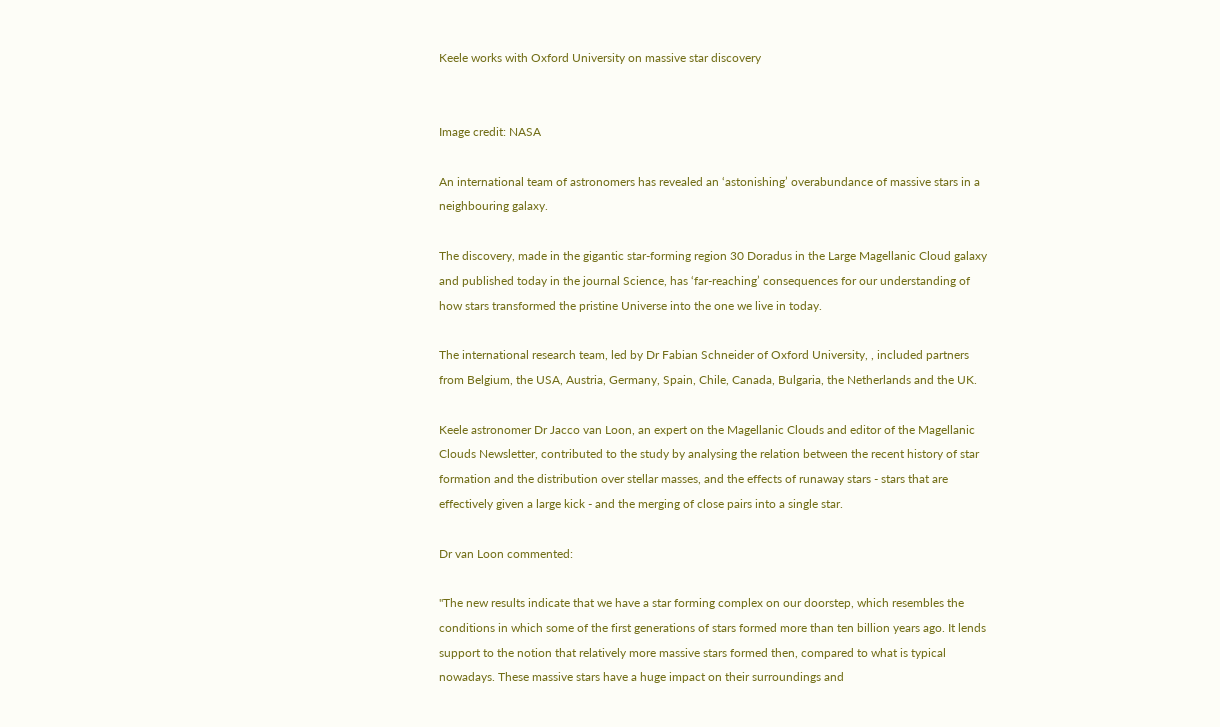Keele works with Oxford University on massive star discovery


Image credit: NASA

An international team of astronomers has revealed an ‘astonishing’ overabundance of massive stars in a neighbouring galaxy.

The discovery, made in the gigantic star-forming region 30 Doradus in the Large Magellanic Cloud galaxy and published today in the journal Science, has ‘far-reaching’ consequences for our understanding of how stars transformed the pristine Universe into the one we live in today.

The international research team, led by Dr Fabian Schneider of Oxford University, , included partners from Belgium, the USA, Austria, Germany, Spain, Chile, Canada, Bulgaria, the Netherlands and the UK.

Keele astronomer Dr Jacco van Loon, an expert on the Magellanic Clouds and editor of the Magellanic Clouds Newsletter, contributed to the study by analysing the relation between the recent history of star formation and the distribution over stellar masses, and the effects of runaway stars - stars that are effectively given a large kick - and the merging of close pairs into a single star.

Dr van Loon commented:

"The new results indicate that we have a star forming complex on our doorstep, which resembles the conditions in which some of the first generations of stars formed more than ten billion years ago. It lends support to the notion that relatively more massive stars formed then, compared to what is typical nowadays. These massive stars have a huge impact on their surroundings and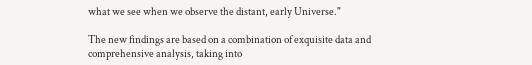what we see when we observe the distant, early Universe."

The new findings are based on a combination of exquisite data and comprehensive analysis, taking into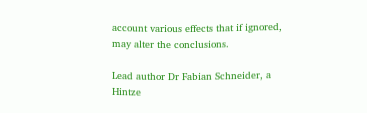account various effects that if ignored, may alter the conclusions.

Lead author Dr Fabian Schneider, a Hintze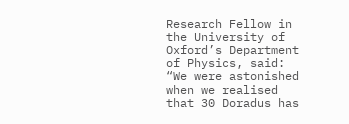Research Fellow in the University of Oxford’s Department of Physics, said: “We were astonished when we realised that 30 Doradus has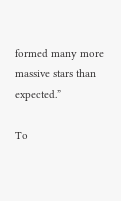formed many more massive stars than expected.”

To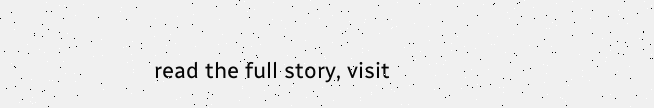read the full story, visit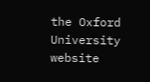the Oxford University website